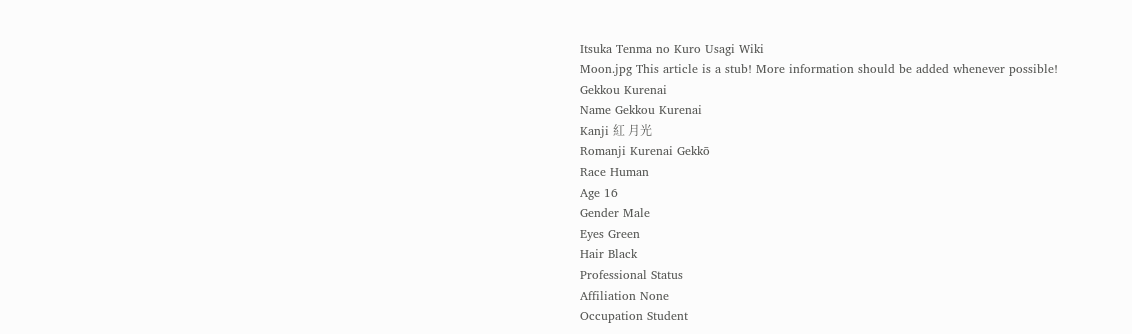Itsuka Tenma no Kuro Usagi Wiki
Moon.jpg This article is a stub! More information should be added whenever possible!
Gekkou Kurenai
Name Gekkou Kurenai
Kanji 紅 月光
Romanji Kurenai Gekkō
Race Human
Age 16
Gender Male
Eyes Green
Hair Black
Professional Status
Affiliation None
Occupation Student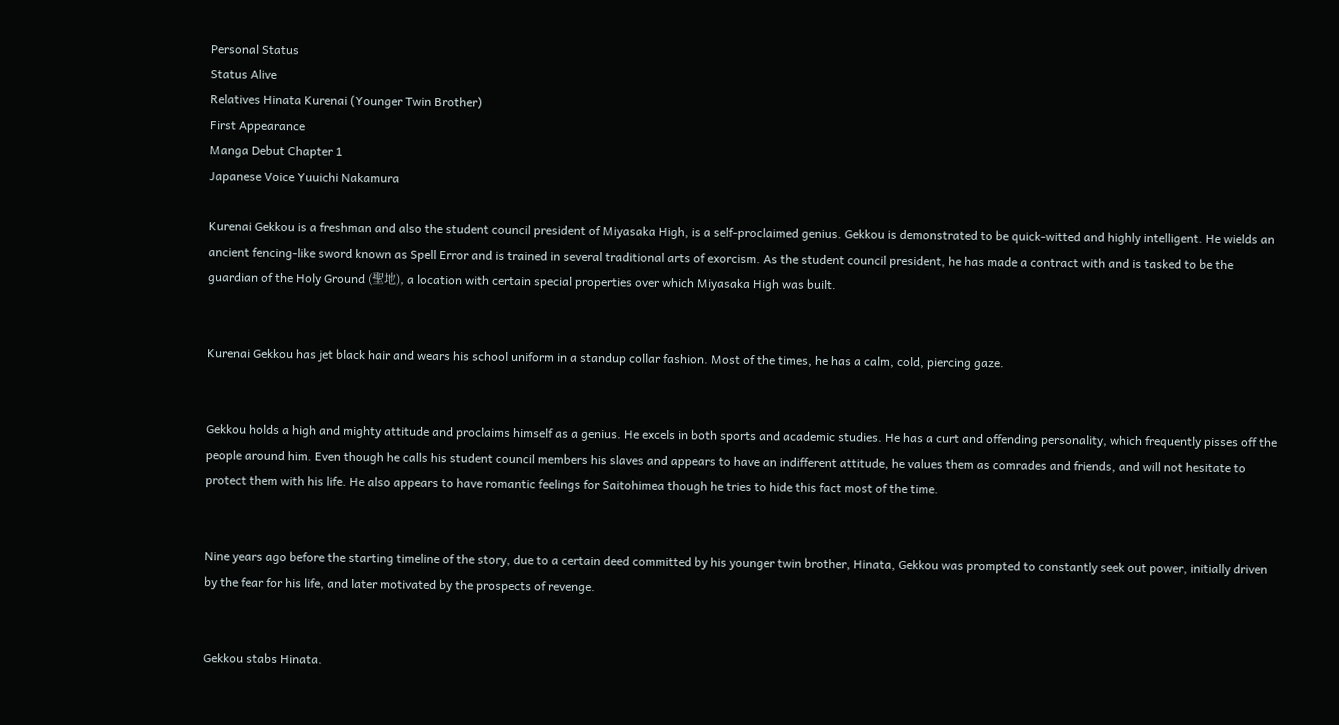Personal Status
Status Alive
Relatives Hinata Kurenai (Younger Twin Brother)
First Appearance
Manga Debut Chapter 1
Japanese Voice Yuuichi Nakamura

Kurenai Gekkou is a freshman and also the student council president of Miyasaka High, is a self-proclaimed genius. Gekkou is demonstrated to be quick-witted and highly intelligent. He wields an ancient fencing-like sword known as Spell Error and is trained in several traditional arts of exorcism. As the student council president, he has made a contract with and is tasked to be the guardian of the Holy Ground (聖地), a location with certain special properties over which Miyasaka High was built.


Kurenai Gekkou has jet black hair and wears his school uniform in a standup collar fashion. Most of the times, he has a calm, cold, piercing gaze.


Gekkou holds a high and mighty attitude and proclaims himself as a genius. He excels in both sports and academic studies. He has a curt and offending personality, which frequently pisses off the people around him. Even though he calls his student council members his slaves and appears to have an indifferent attitude, he values them as comrades and friends, and will not hesitate to protect them with his life. He also appears to have romantic feelings for Saitohimea though he tries to hide this fact most of the time.


Nine years ago before the starting timeline of the story, due to a certain deed committed by his younger twin brother, Hinata, Gekkou was prompted to constantly seek out power, initially driven by the fear for his life, and later motivated by the prospects of revenge.


Gekkou stabs Hinata.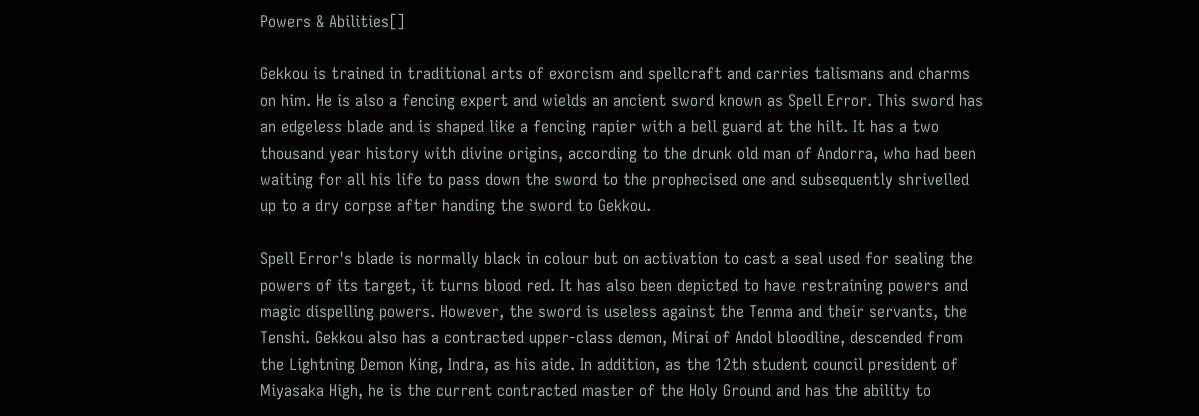Powers & Abilities[]

Gekkou is trained in traditional arts of exorcism and spellcraft and carries talismans and charms on him. He is also a fencing expert and wields an ancient sword known as Spell Error. This sword has an edgeless blade and is shaped like a fencing rapier with a bell guard at the hilt. It has a two thousand year history with divine origins, according to the drunk old man of Andorra, who had been waiting for all his life to pass down the sword to the prophecised one and subsequently shrivelled up to a dry corpse after handing the sword to Gekkou.

Spell Error's blade is normally black in colour but on activation to cast a seal used for sealing the powers of its target, it turns blood red. It has also been depicted to have restraining powers and magic dispelling powers. However, the sword is useless against the Tenma and their servants, the Tenshi. Gekkou also has a contracted upper-class demon, Mirai of Andol bloodline, descended from the Lightning Demon King, Indra, as his aide. In addition, as the 12th student council president of Miyasaka High, he is the current contracted master of the Holy Ground and has the ability to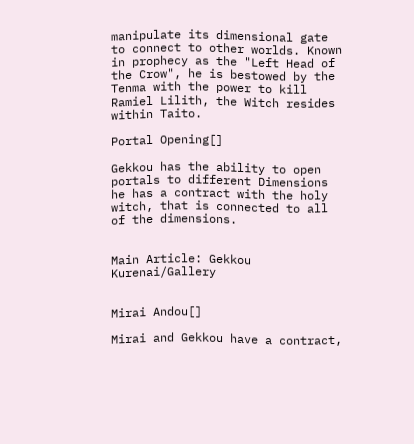manipulate its dimensional gate to connect to other worlds. Known in prophecy as the "Left Head of the Crow", he is bestowed by the Tenma with the power to kill Ramiel Lilith, the Witch resides within Taito.

Portal Opening[]

Gekkou has the ability to open portals to different Dimensions he has a contract with the holy witch, that is connected to all of the dimensions.


Main Article: Gekkou Kurenai/Gallery


Mirai Andou[]

Mirai and Gekkou have a contract,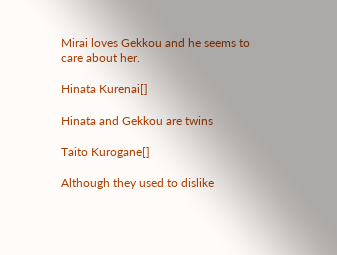Mirai loves Gekkou and he seems to care about her.

Hinata Kurenai[]

Hinata and Gekkou are twins

Taito Kurogane[]

Although they used to dislike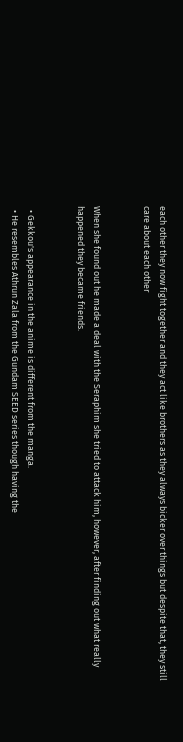each other they now fight together and they act like brothers as they always bicker over things but despite that, they still care about each other


When she found out he made a deal with the Seraphim she tried to attack him, however, after finding out what really happened they became friends.


  • Gekkou's appearance in the anime is different from the manga.
  • He resembles Athrun Zala from the Gundam SEED series though having the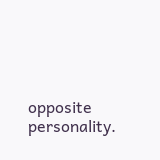opposite personality.